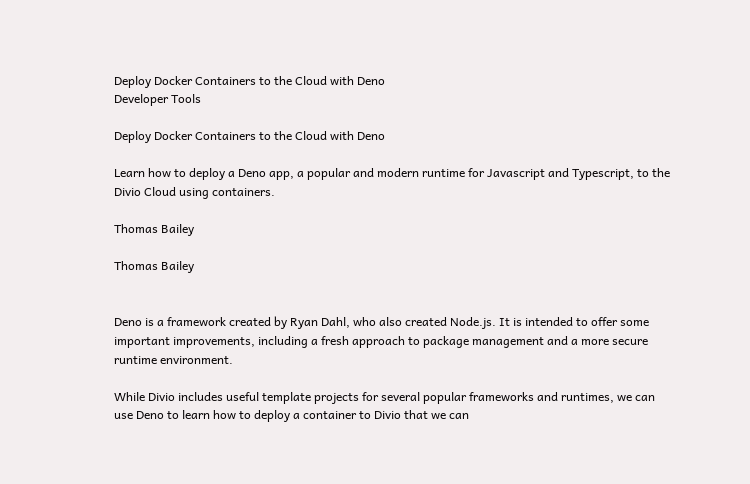Deploy Docker Containers to the Cloud with Deno
Developer Tools

Deploy Docker Containers to the Cloud with Deno

Learn how to deploy a Deno app, a popular and modern runtime for Javascript and Typescript, to the Divio Cloud using containers.

Thomas Bailey

Thomas Bailey


Deno is a framework created by Ryan Dahl, who also created Node.js. It is intended to offer some important improvements, including a fresh approach to package management and a more secure runtime environment.

While Divio includes useful template projects for several popular frameworks and runtimes, we can use Deno to learn how to deploy a container to Divio that we can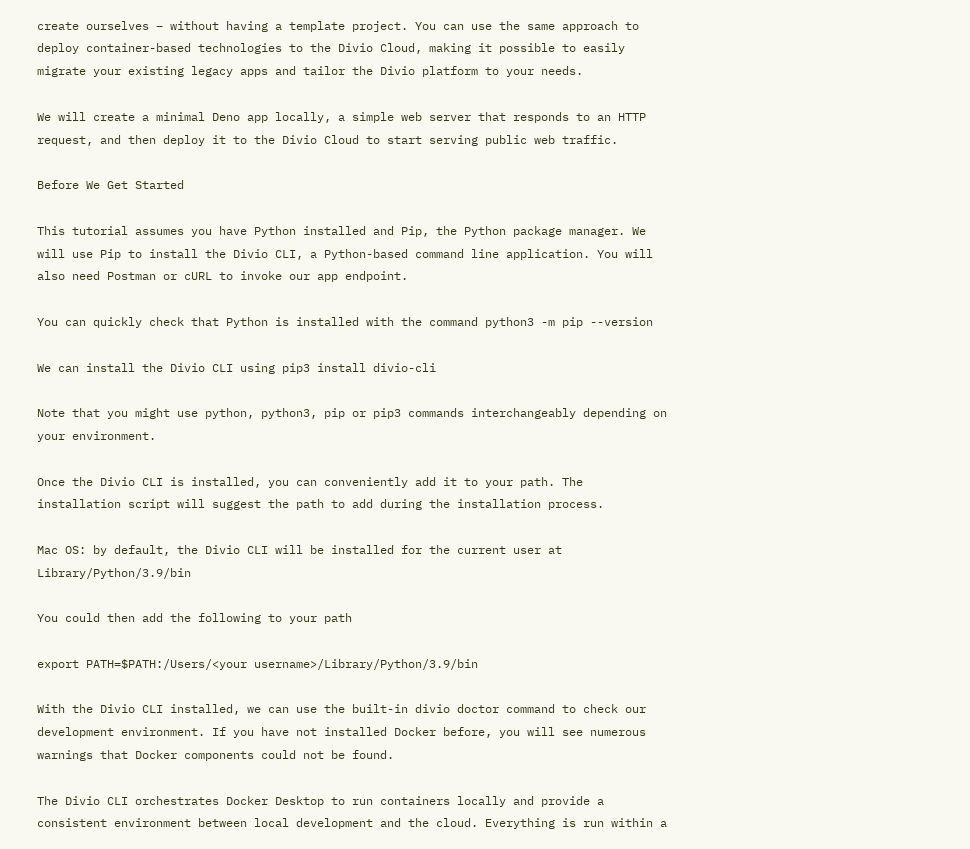create ourselves – without having a template project. You can use the same approach to deploy container-based technologies to the Divio Cloud, making it possible to easily migrate your existing legacy apps and tailor the Divio platform to your needs.

We will create a minimal Deno app locally, a simple web server that responds to an HTTP request, and then deploy it to the Divio Cloud to start serving public web traffic.

Before We Get Started

This tutorial assumes you have Python installed and Pip, the Python package manager. We will use Pip to install the Divio CLI, a Python-based command line application. You will also need Postman or cURL to invoke our app endpoint.

You can quickly check that Python is installed with the command python3 -m pip --version

We can install the Divio CLI using pip3 install divio-cli

Note that you might use python, python3, pip or pip3 commands interchangeably depending on your environment.

Once the Divio CLI is installed, you can conveniently add it to your path. The installation script will suggest the path to add during the installation process.

Mac OS: by default, the Divio CLI will be installed for the current user at Library/Python/3.9/bin

You could then add the following to your path

export PATH=$PATH:/Users/<your username>/Library/Python/3.9/bin

With the Divio CLI installed, we can use the built-in divio doctor command to check our development environment. If you have not installed Docker before, you will see numerous warnings that Docker components could not be found.

The Divio CLI orchestrates Docker Desktop to run containers locally and provide a consistent environment between local development and the cloud. Everything is run within a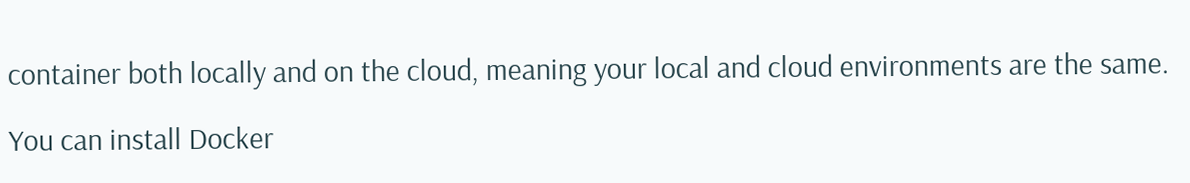container both locally and on the cloud, meaning your local and cloud environments are the same.

You can install Docker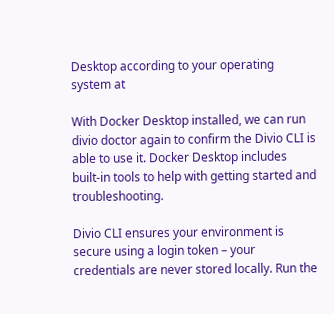Desktop according to your operating system at

With Docker Desktop installed, we can run divio doctor again to confirm the Divio CLI is able to use it. Docker Desktop includes built-in tools to help with getting started and troubleshooting.

Divio CLI ensures your environment is secure using a login token – your credentials are never stored locally. Run the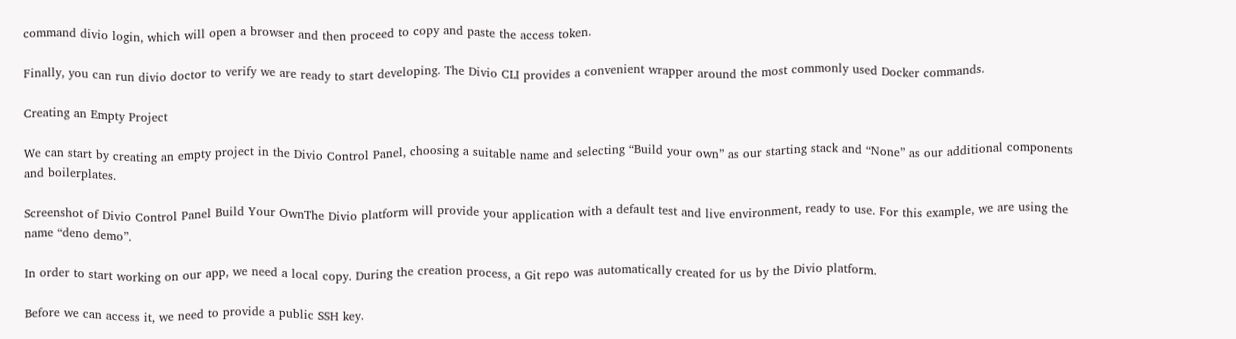command divio login, which will open a browser and then proceed to copy and paste the access token.

Finally, you can run divio doctor to verify we are ready to start developing. The Divio CLI provides a convenient wrapper around the most commonly used Docker commands.

Creating an Empty Project

We can start by creating an empty project in the Divio Control Panel, choosing a suitable name and selecting “Build your own” as our starting stack and “None” as our additional components and boilerplates.

Screenshot of Divio Control Panel Build Your OwnThe Divio platform will provide your application with a default test and live environment, ready to use. For this example, we are using the name “deno demo”.

In order to start working on our app, we need a local copy. During the creation process, a Git repo was automatically created for us by the Divio platform.

Before we can access it, we need to provide a public SSH key.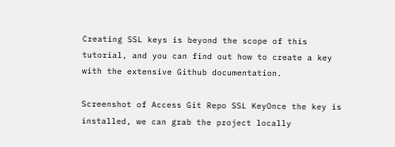Creating SSL keys is beyond the scope of this tutorial, and you can find out how to create a key with the extensive Github documentation.

Screenshot of Access Git Repo SSL KeyOnce the key is installed, we can grab the project locally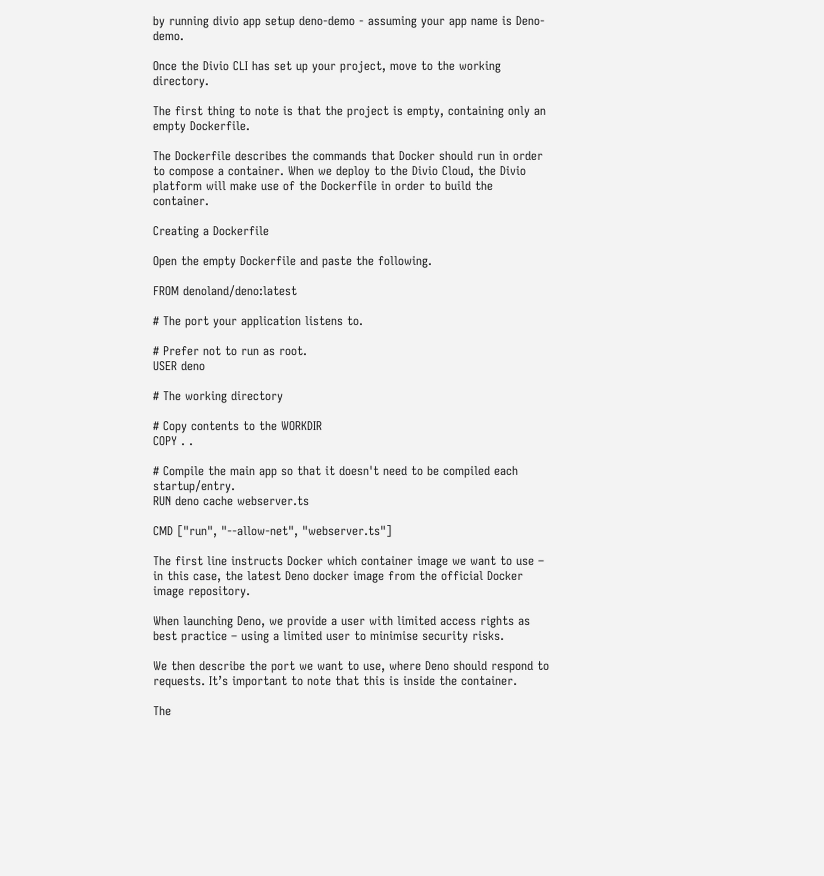by running divio app setup deno-demo - assuming your app name is Deno-demo.

Once the Divio CLI has set up your project, move to the working directory.

The first thing to note is that the project is empty, containing only an empty Dockerfile.

The Dockerfile describes the commands that Docker should run in order to compose a container. When we deploy to the Divio Cloud, the Divio platform will make use of the Dockerfile in order to build the container.

Creating a Dockerfile

Open the empty Dockerfile and paste the following.

FROM denoland/deno:latest

# The port your application listens to.

# Prefer not to run as root.
USER deno

# The working directory

# Copy contents to the WORKDIR
COPY . .

# Compile the main app so that it doesn't need to be compiled each startup/entry.
RUN deno cache webserver.ts

CMD ["run", "--allow-net", "webserver.ts"]

The first line instructs Docker which container image we want to use – in this case, the latest Deno docker image from the official Docker image repository.

When launching Deno, we provide a user with limited access rights as best practice – using a limited user to minimise security risks.

We then describe the port we want to use, where Deno should respond to requests. It’s important to note that this is inside the container.

The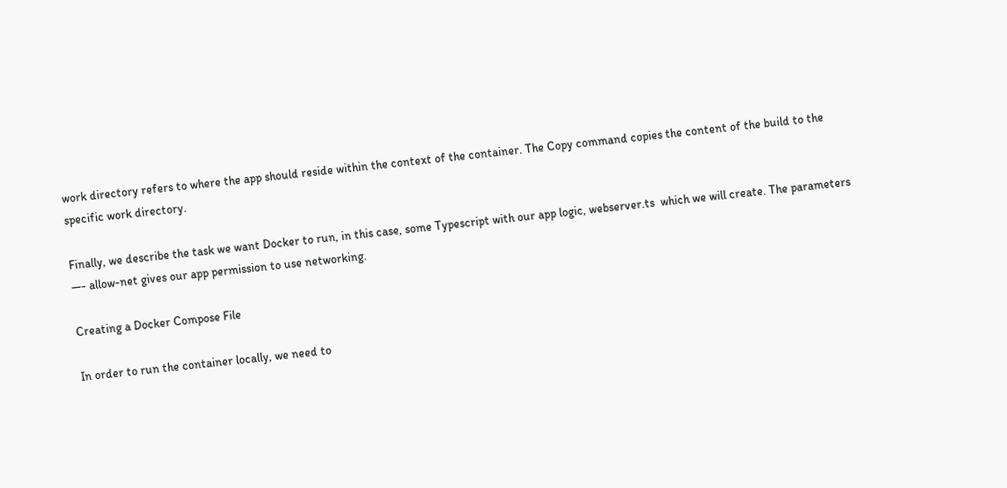work directory refers to where the app should reside within the context of the container. The Copy command copies the content of the build to the specific work directory.

Finally, we describe the task we want Docker to run, in this case, some Typescript with our app logic, webserver.ts  which we will create. The parameters —- allow-net gives our app permission to use networking.

Creating a Docker Compose File

In order to run the container locally, we need to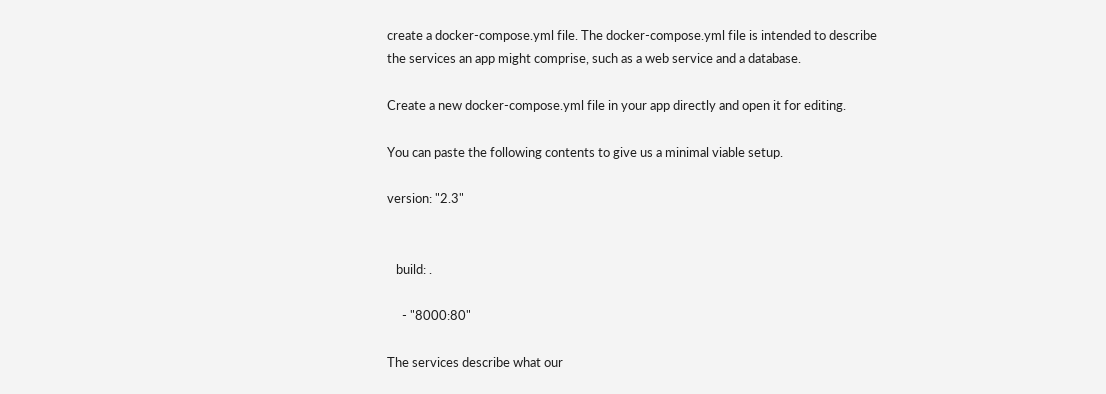create a docker-compose.yml file. The docker-compose.yml file is intended to describe the services an app might comprise, such as a web service and a database.

Create a new docker-compose.yml file in your app directly and open it for editing.

You can paste the following contents to give us a minimal viable setup.

version: "2.3"


   build: .

     - "8000:80"

The services describe what our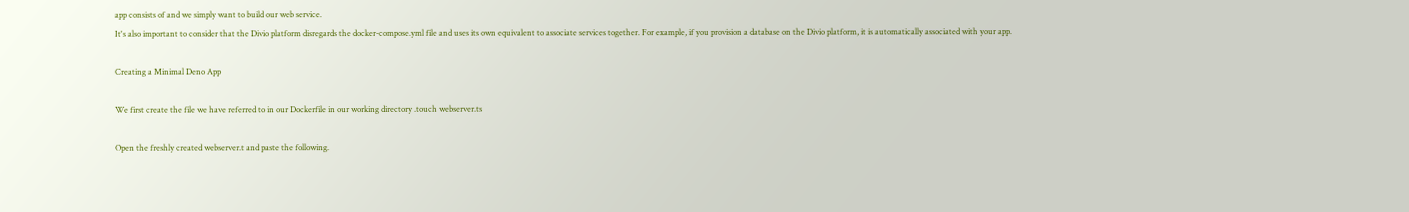app consists of and we simply want to build our web service.
It's also important to consider that the Divio platform disregards the docker-compose.yml file and uses its own equivalent to associate services together. For example, if you provision a database on the Divio platform, it is automatically associated with your app.

Creating a Minimal Deno App

We first create the file we have referred to in our Dockerfile in our working directory .touch webserver.ts

Open the freshly created webserver.t and paste the following.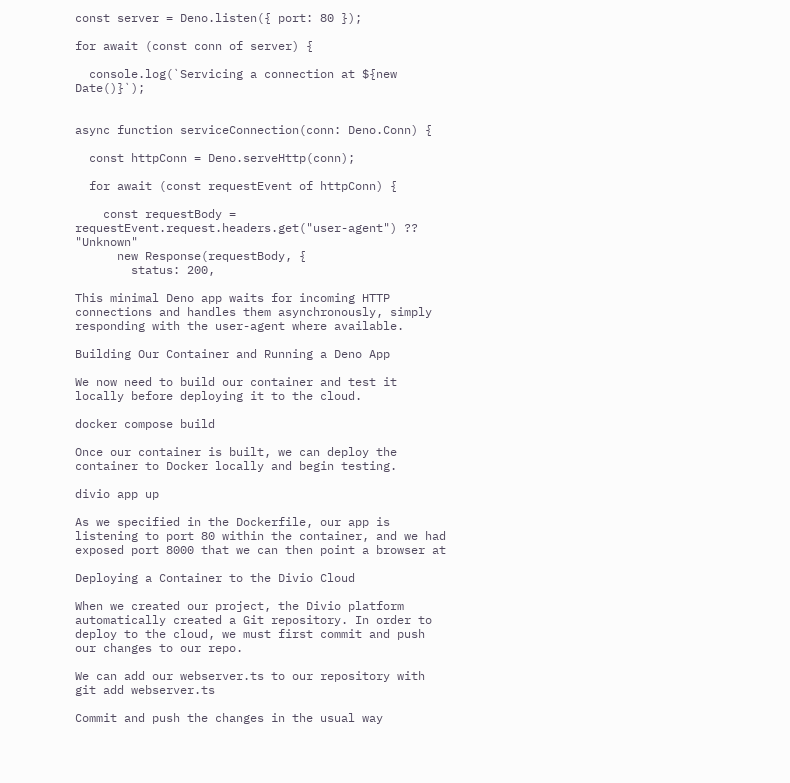const server = Deno.listen({ port: 80 });

for await (const conn of server) {

  console.log(`Servicing a connection at ${new Date()}`);


async function serviceConnection(conn: Deno.Conn) {

  const httpConn = Deno.serveHttp(conn);

  for await (const requestEvent of httpConn) {

    const requestBody = requestEvent.request.headers.get("user-agent") ?? "Unknown"
      new Response(requestBody, {
        status: 200,

This minimal Deno app waits for incoming HTTP connections and handles them asynchronously, simply responding with the user-agent where available.

Building Our Container and Running a Deno App

We now need to build our container and test it locally before deploying it to the cloud.

docker compose build

Once our container is built, we can deploy the container to Docker locally and begin testing.

divio app up

As we specified in the Dockerfile, our app is listening to port 80 within the container, and we had exposed port 8000 that we can then point a browser at

Deploying a Container to the Divio Cloud

When we created our project, the Divio platform automatically created a Git repository. In order to deploy to the cloud, we must first commit and push our changes to our repo.

We can add our webserver.ts to our repository with git add webserver.ts

Commit and push the changes in the usual way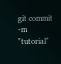git commit -m "tutorial"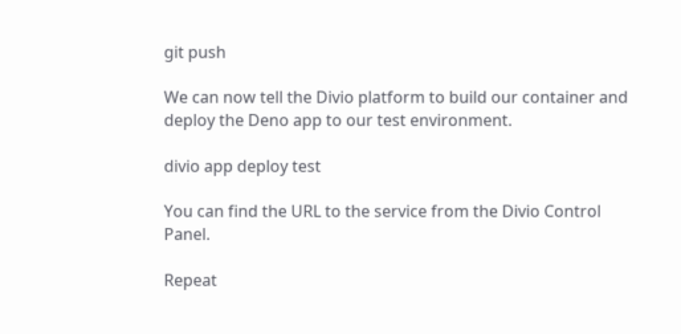git push

We can now tell the Divio platform to build our container and deploy the Deno app to our test environment.

divio app deploy test

You can find the URL to the service from the Divio Control Panel.

Repeat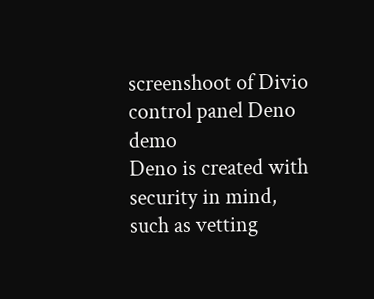screenshoot of Divio control panel Deno demo
Deno is created with security in mind, such as vetting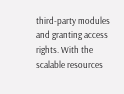third-party modules and granting access rights. With the scalable resources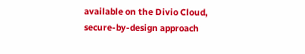available on the Divio Cloud, secure-by-design approach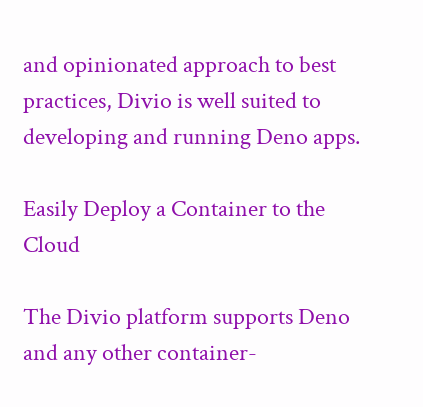and opinionated approach to best practices, Divio is well suited to developing and running Deno apps.

Easily Deploy a Container to the Cloud

The Divio platform supports Deno and any other container-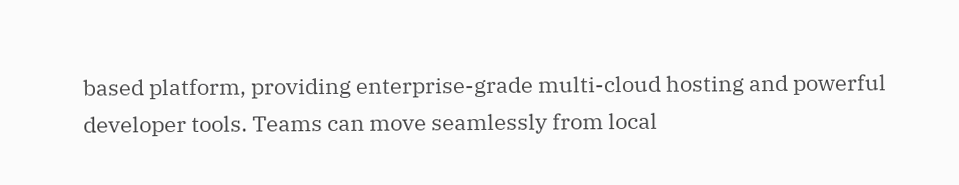based platform, providing enterprise-grade multi-cloud hosting and powerful developer tools. Teams can move seamlessly from local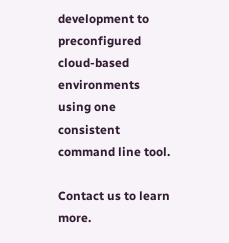development to preconfigured cloud-based environments using one consistent command line tool.

Contact us to learn more.